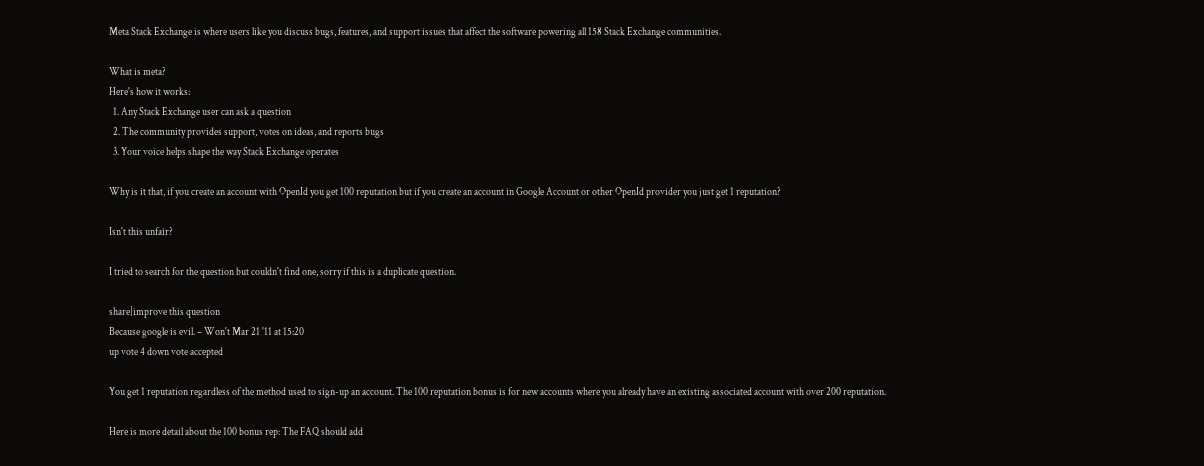Meta Stack Exchange is where users like you discuss bugs, features, and support issues that affect the software powering all 158 Stack Exchange communities.

What is meta?
Here's how it works:
  1. Any Stack Exchange user can ask a question
  2. The community provides support, votes on ideas, and reports bugs
  3. Your voice helps shape the way Stack Exchange operates

Why is it that, if you create an account with OpenId you get 100 reputation but if you create an account in Google Account or other OpenId provider you just get 1 reputation?

Isn't this unfair?

I tried to search for the question but couldn't find one, sorry if this is a duplicate question.

share|improve this question
Because google is evil. – Won't Mar 21 '11 at 15:20
up vote 4 down vote accepted

You get 1 reputation regardless of the method used to sign-up an account. The 100 reputation bonus is for new accounts where you already have an existing associated account with over 200 reputation.

Here is more detail about the 100 bonus rep: The FAQ should add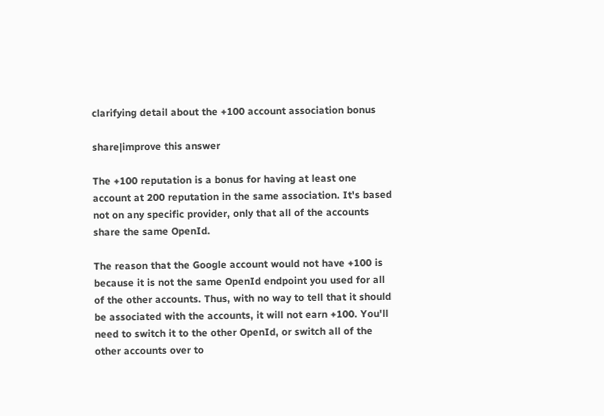clarifying detail about the +100 account association bonus

share|improve this answer

The +100 reputation is a bonus for having at least one account at 200 reputation in the same association. It's based not on any specific provider, only that all of the accounts share the same OpenId.

The reason that the Google account would not have +100 is because it is not the same OpenId endpoint you used for all of the other accounts. Thus, with no way to tell that it should be associated with the accounts, it will not earn +100. You'll need to switch it to the other OpenId, or switch all of the other accounts over to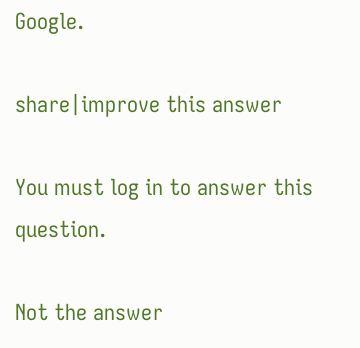Google.

share|improve this answer

You must log in to answer this question.

Not the answer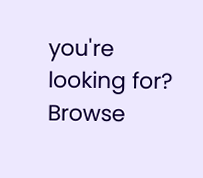you're looking for? Browse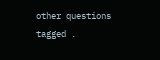other questions tagged .